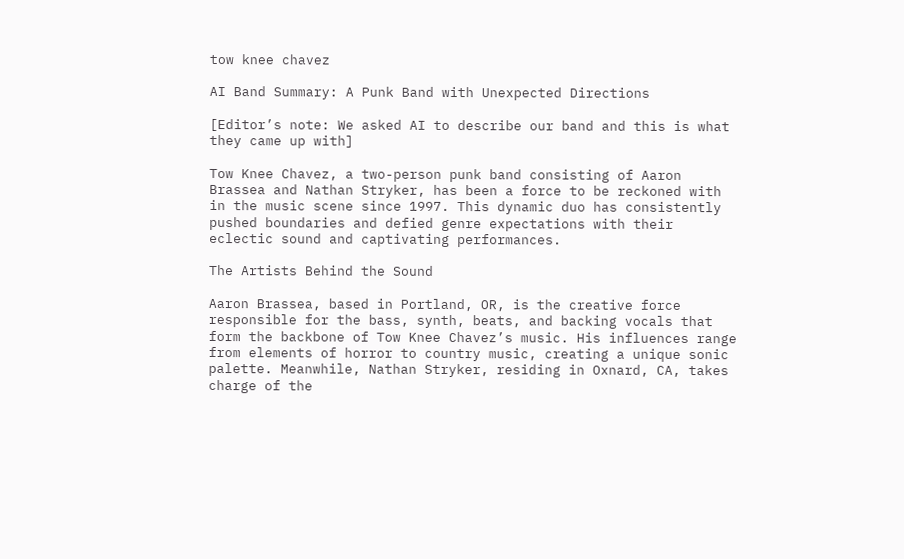tow knee chavez

AI Band Summary: A Punk Band with Unexpected Directions

[Editor’s note: We asked AI to describe our band and this is what they came up with]

Tow Knee Chavez, a two-person punk band consisting of Aaron Brassea and Nathan Stryker, has been a force to be reckoned with in the music scene since 1997. This dynamic duo has consistently pushed boundaries and defied genre expectations with their eclectic sound and captivating performances.

The Artists Behind the Sound

Aaron Brassea, based in Portland, OR, is the creative force responsible for the bass, synth, beats, and backing vocals that form the backbone of Tow Knee Chavez’s music. His influences range from elements of horror to country music, creating a unique sonic palette. Meanwhile, Nathan Stryker, residing in Oxnard, CA, takes charge of the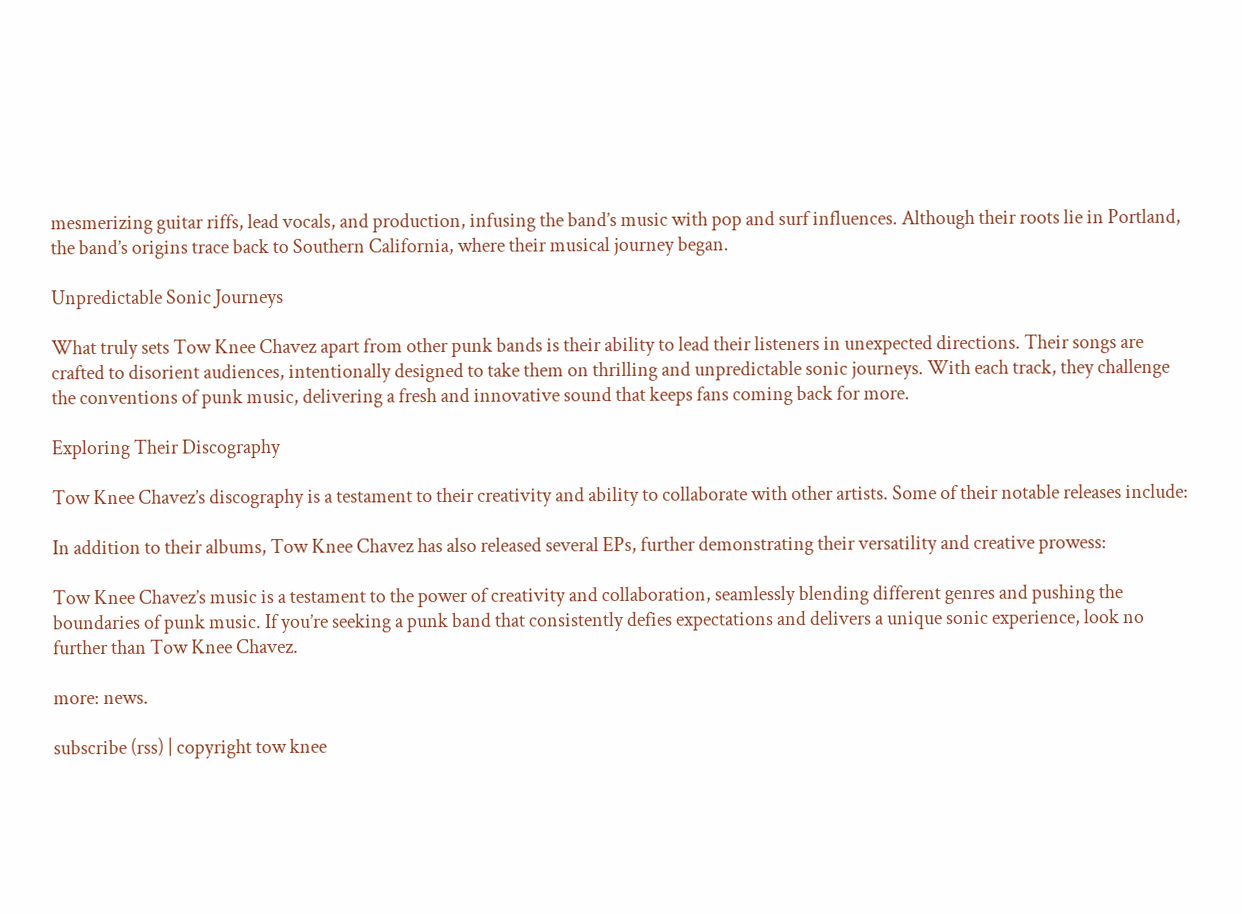mesmerizing guitar riffs, lead vocals, and production, infusing the band’s music with pop and surf influences. Although their roots lie in Portland, the band’s origins trace back to Southern California, where their musical journey began.

Unpredictable Sonic Journeys

What truly sets Tow Knee Chavez apart from other punk bands is their ability to lead their listeners in unexpected directions. Their songs are crafted to disorient audiences, intentionally designed to take them on thrilling and unpredictable sonic journeys. With each track, they challenge the conventions of punk music, delivering a fresh and innovative sound that keeps fans coming back for more.

Exploring Their Discography

Tow Knee Chavez’s discography is a testament to their creativity and ability to collaborate with other artists. Some of their notable releases include:

In addition to their albums, Tow Knee Chavez has also released several EPs, further demonstrating their versatility and creative prowess:

Tow Knee Chavez’s music is a testament to the power of creativity and collaboration, seamlessly blending different genres and pushing the boundaries of punk music. If you’re seeking a punk band that consistently defies expectations and delivers a unique sonic experience, look no further than Tow Knee Chavez.

more: news.

subscribe (rss) | copyright tow knee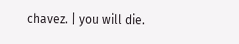chavez. | you will die.